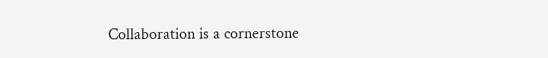Collaboration is a cornerstone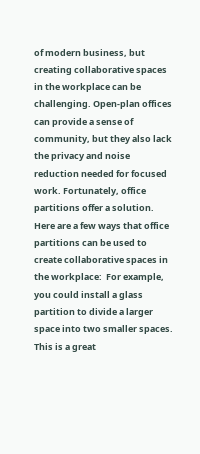of modern business, but creating collaborative spaces in the workplace can be challenging. Open-plan offices can provide a sense of community, but they also lack the privacy and noise reduction needed for focused work. Fortunately, office partitions offer a solution. Here are a few ways that office partitions can be used to create collaborative spaces in the workplace:  For example, you could install a glass partition to divide a larger space into two smaller spaces. This is a great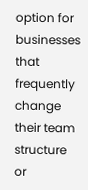option for businesses that frequently change their team structure or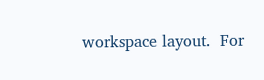workspace layout.  For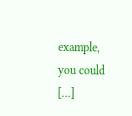example, you could […]